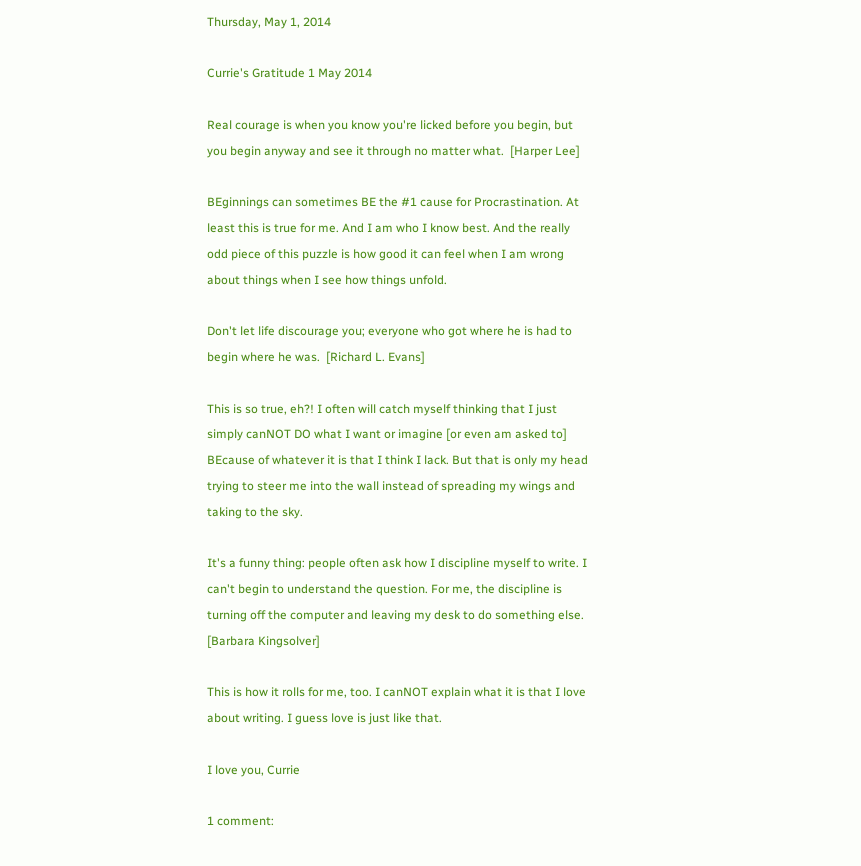Thursday, May 1, 2014

Currie's Gratitude 1 May 2014

Real courage is when you know you're licked before you begin, but you begin anyway and see it through no matter what.  [Harper Lee]

BEginnings can sometimes BE the #1 cause for Procrastination. At least this is true for me. And I am who I know best. And the really odd piece of this puzzle is how good it can feel when I am wrong about things when I see how things unfold.

Don't let life discourage you; everyone who got where he is had to begin where he was.  [Richard L. Evans]

This is so true, eh?! I often will catch myself thinking that I just simply canNOT DO what I want or imagine [or even am asked to] BEcause of whatever it is that I think I lack. But that is only my head trying to steer me into the wall instead of spreading my wings and taking to the sky.

It's a funny thing: people often ask how I discipline myself to write. I can't begin to understand the question. For me, the discipline is turning off the computer and leaving my desk to do something else.  [Barbara Kingsolver]

This is how it rolls for me, too. I canNOT explain what it is that I love about writing. I guess love is just like that.

I love you, Currie

1 comment: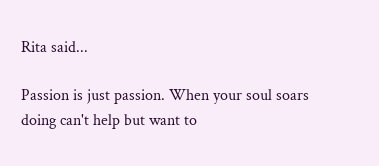Rita said...

Passion is just passion. When your soul soars doing can't help but want to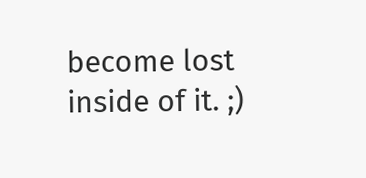become lost inside of it. ;)